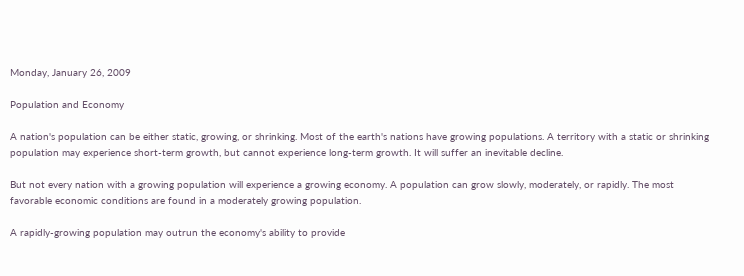Monday, January 26, 2009

Population and Economy

A nation's population can be either static, growing, or shrinking. Most of the earth's nations have growing populations. A territory with a static or shrinking population may experience short-term growth, but cannot experience long-term growth. It will suffer an inevitable decline.

But not every nation with a growing population will experience a growing economy. A population can grow slowly, moderately, or rapidly. The most favorable economic conditions are found in a moderately growing population.

A rapidly-growing population may outrun the economy's ability to provide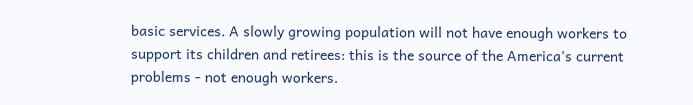basic services. A slowly growing population will not have enough workers to support its children and retirees: this is the source of the America's current problems - not enough workers.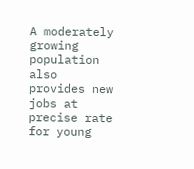A moderately growing population also provides new jobs at precise rate for young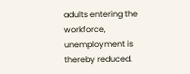adults entering the workforce, unemployment is thereby reduced.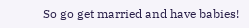So go get married and have babies!